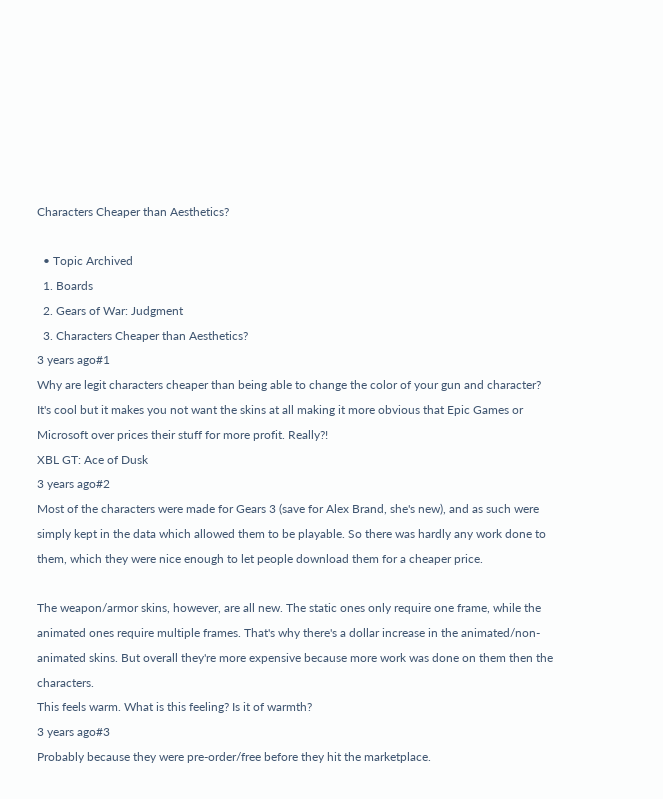Characters Cheaper than Aesthetics?

  • Topic Archived
  1. Boards
  2. Gears of War: Judgment
  3. Characters Cheaper than Aesthetics?
3 years ago#1
Why are legit characters cheaper than being able to change the color of your gun and character? It's cool but it makes you not want the skins at all making it more obvious that Epic Games or Microsoft over prices their stuff for more profit. Really?!
XBL GT: Ace of Dusk
3 years ago#2
Most of the characters were made for Gears 3 (save for Alex Brand, she's new), and as such were simply kept in the data which allowed them to be playable. So there was hardly any work done to them, which they were nice enough to let people download them for a cheaper price.

The weapon/armor skins, however, are all new. The static ones only require one frame, while the animated ones require multiple frames. That's why there's a dollar increase in the animated/non-animated skins. But overall they're more expensive because more work was done on them then the characters.
This feels warm. What is this feeling? Is it of warmth?
3 years ago#3
Probably because they were pre-order/free before they hit the marketplace.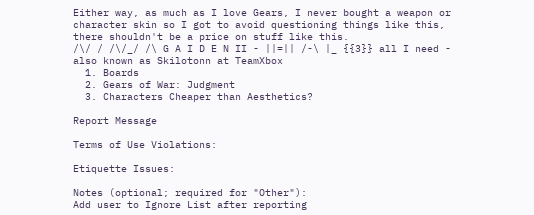Either way, as much as I love Gears, I never bought a weapon or character skin so I got to avoid questioning things like this, there shouldn't be a price on stuff like this.
/\/ / /\/_/ /\ G A I D E N II - ||=|| /-\ |_ {{3}} all I need - also known as Skilotonn at TeamXbox
  1. Boards
  2. Gears of War: Judgment
  3. Characters Cheaper than Aesthetics?

Report Message

Terms of Use Violations:

Etiquette Issues:

Notes (optional; required for "Other"):
Add user to Ignore List after reporting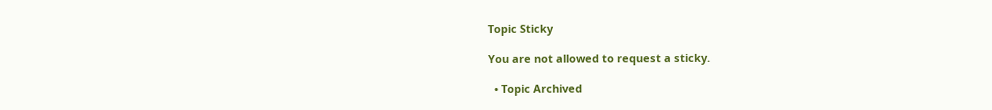Topic Sticky

You are not allowed to request a sticky.

  • Topic Archived